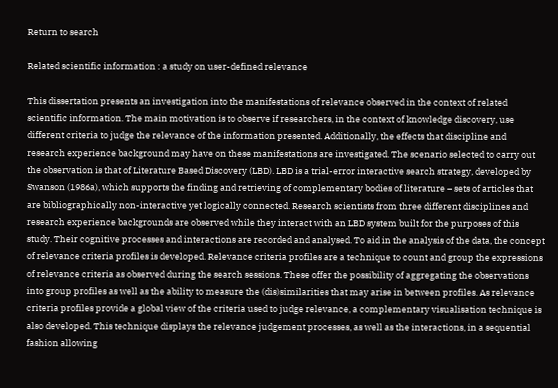Return to search

Related scientific information : a study on user-defined relevance

This dissertation presents an investigation into the manifestations of relevance observed in the context of related scientific information. The main motivation is to observe if researchers, in the context of knowledge discovery, use different criteria to judge the relevance of the information presented. Additionally, the effects that discipline and research experience background may have on these manifestations are investigated. The scenario selected to carry out the observation is that of Literature Based Discovery (LBD). LBD is a trial-error interactive search strategy, developed by Swanson (1986a), which supports the finding and retrieving of complementary bodies of literature – sets of articles that are bibliographically non-interactive yet logically connected. Research scientists from three different disciplines and research experience backgrounds are observed while they interact with an LBD system built for the purposes of this study. Their cognitive processes and interactions are recorded and analysed. To aid in the analysis of the data, the concept of relevance criteria profiles is developed. Relevance criteria profiles are a technique to count and group the expressions of relevance criteria as observed during the search sessions. These offer the possibility of aggregating the observations into group profiles as well as the ability to measure the (dis)similarities that may arise in between profiles. As relevance criteria profiles provide a global view of the criteria used to judge relevance, a complementary visualisation technique is also developed. This technique displays the relevance judgement processes, as well as the interactions, in a sequential fashion allowing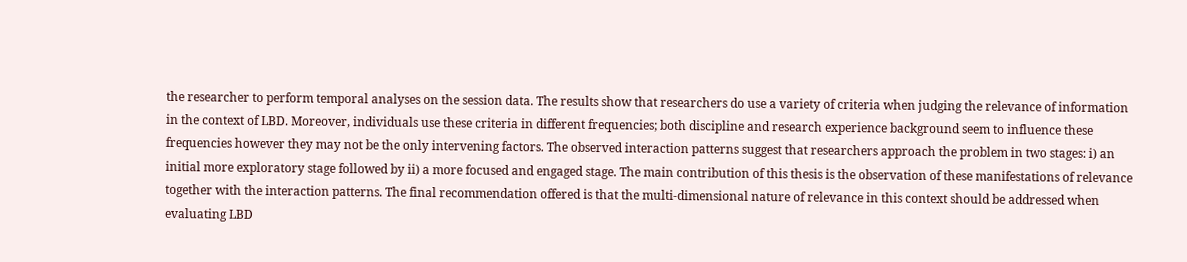the researcher to perform temporal analyses on the session data. The results show that researchers do use a variety of criteria when judging the relevance of information in the context of LBD. Moreover, individuals use these criteria in different frequencies; both discipline and research experience background seem to influence these frequencies however they may not be the only intervening factors. The observed interaction patterns suggest that researchers approach the problem in two stages: i) an initial more exploratory stage followed by ii) a more focused and engaged stage. The main contribution of this thesis is the observation of these manifestations of relevance together with the interaction patterns. The final recommendation offered is that the multi-dimensional nature of relevance in this context should be addressed when evaluating LBD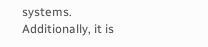systems. Additionally, it is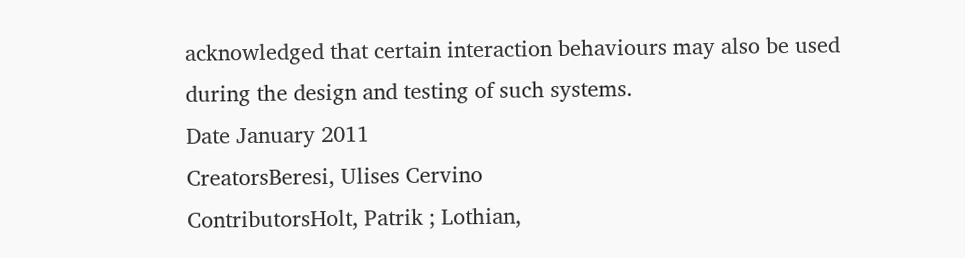acknowledged that certain interaction behaviours may also be used during the design and testing of such systems.
Date January 2011
CreatorsBeresi, Ulises Cervino
ContributorsHolt, Patrik ; Lothian,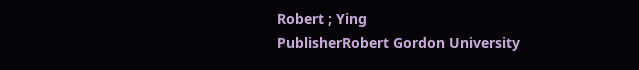Robert ; Ying
PublisherRobert Gordon University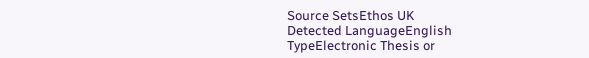Source SetsEthos UK
Detected LanguageEnglish
TypeElectronic Thesis or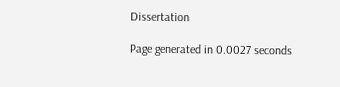Dissertation

Page generated in 0.0027 seconds